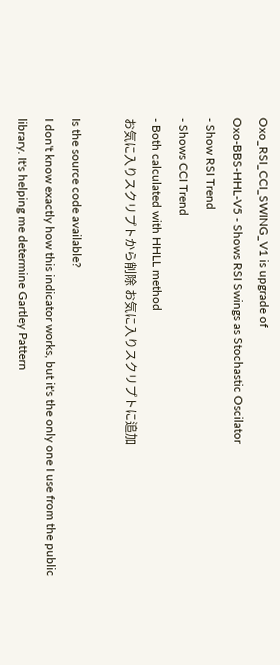Oxo_RSI_CCI_SWING_V1 is upgrade of
Oxo-BBS-HHL-V5 - Shows RSI Swings as Stochastic Oscilator
- Show RSI Trend
- Shows CCI Trend
- Both calculated with HHLL method
お気に入りスクリプトから削除 お気に入りスクリプトに追加

Is the source code available?
I don't know exactly how this indicator works, but it's the only one I use from the public library. It's helping me determine Gartley Pattern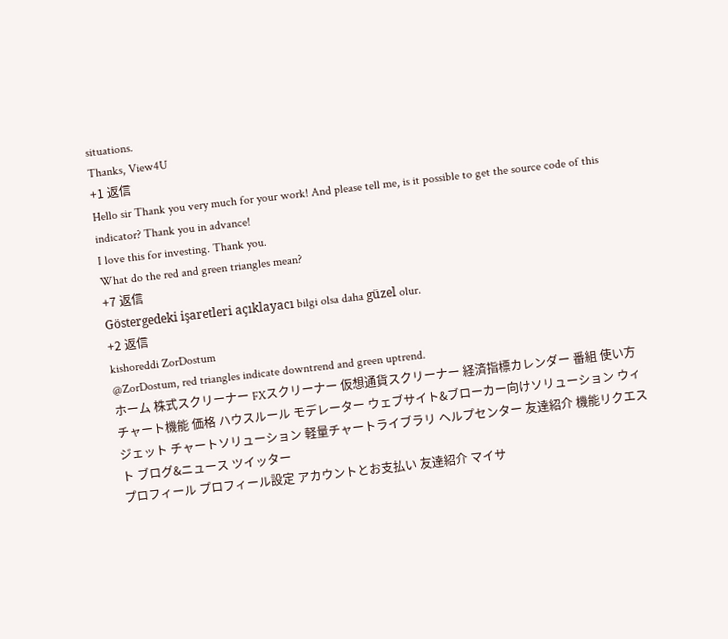situations.
Thanks, View4U
+1 返信
Hello sir Thank you very much for your work! And please tell me, is it possible to get the source code of this indicator? Thank you in advance!
I love this for investing. Thank you.
What do the red and green triangles mean?
+7 返信
Göstergedeki işaretleri açıklayacı bilgi olsa daha güzel olur.
+2 返信
kishoreddi ZorDostum
@ZorDostum, red triangles indicate downtrend and green uptrend.
ホーム 株式スクリーナー FXスクリーナー 仮想通貨スクリーナー 経済指標カレンダー 番組 使い方 チャート機能 価格 ハウスルール モデレーター ウェブサイト&ブローカー向けソリューション ウィジェット チャートソリューション 軽量チャートライブラリ ヘルプセンター 友達紹介 機能リクエスト ブログ&ニュース ツイッター
プロフィール プロフィール設定 アカウントとお支払い 友達紹介 マイサ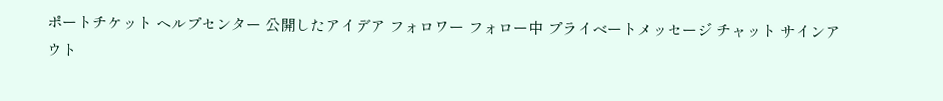ポートチケット ヘルプセンター 公開したアイデア フォロワー フォロー中 プライベートメッセージ チャット サインアウト